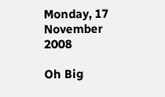Monday, 17 November 2008

Oh Big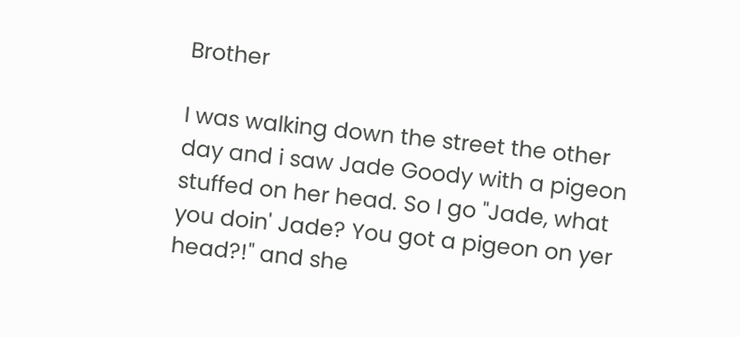Brother

I was walking down the street the other day and i saw Jade Goody with a pigeon stuffed on her head. So I go "Jade, what you doin' Jade? You got a pigeon on yer head?!" and she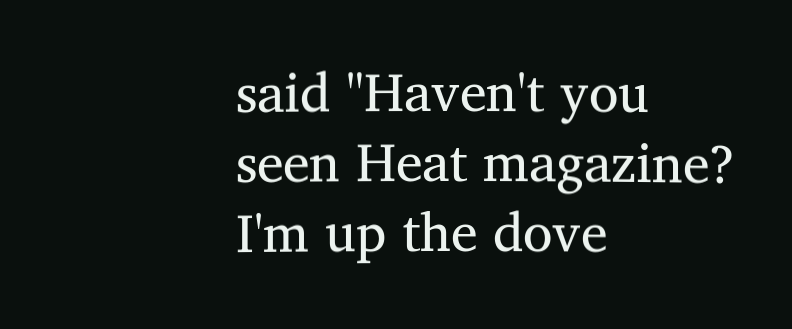said "Haven't you seen Heat magazine? I'm up the dove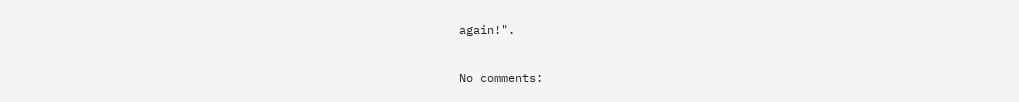again!".

No comments: